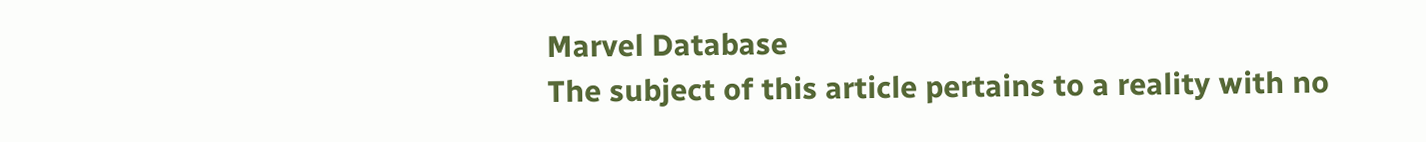Marvel Database
The subject of this article pertains to a reality with no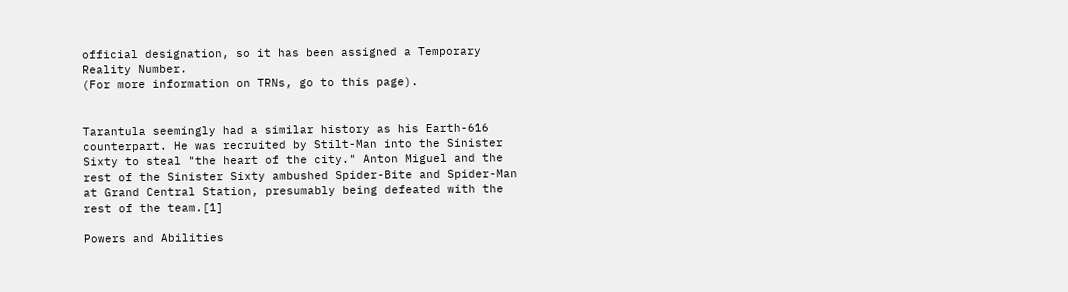official designation, so it has been assigned a Temporary Reality Number.
(For more information on TRNs, go to this page).


Tarantula seemingly had a similar history as his Earth-616 counterpart. He was recruited by Stilt-Man into the Sinister Sixty to steal "the heart of the city." Anton Miguel and the rest of the Sinister Sixty ambushed Spider-Bite and Spider-Man at Grand Central Station, presumably being defeated with the rest of the team.[1]

Powers and Abilities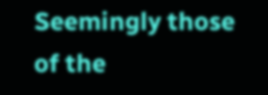Seemingly those of the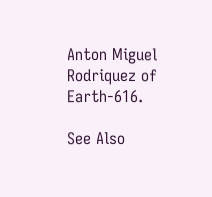Anton Miguel Rodriquez of Earth-616.

See Also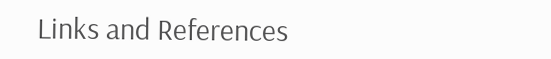Links and References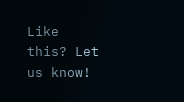Like this? Let us know!